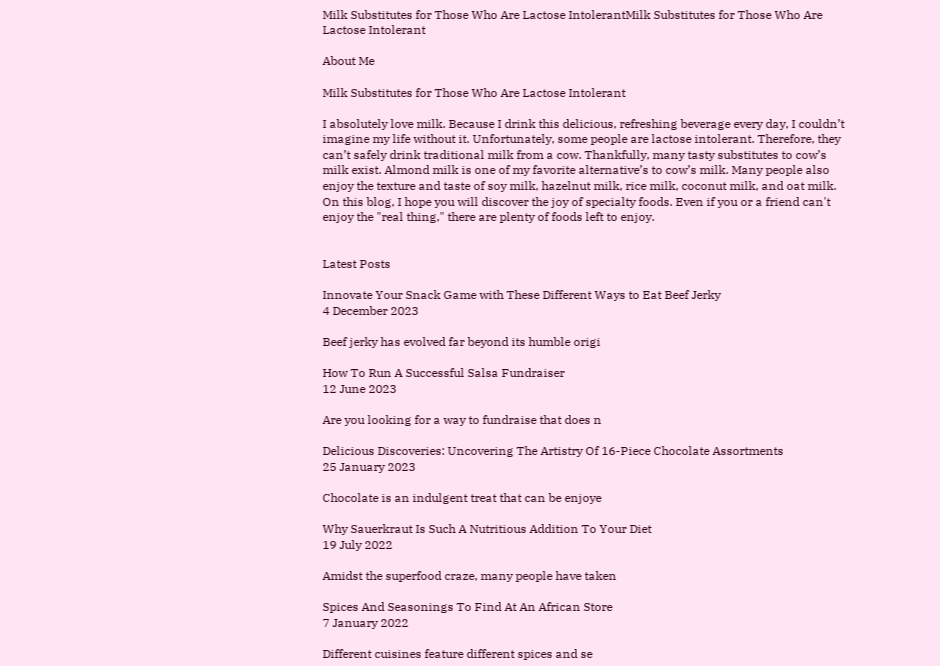Milk Substitutes for Those Who Are Lactose IntolerantMilk Substitutes for Those Who Are Lactose Intolerant

About Me

Milk Substitutes for Those Who Are Lactose Intolerant

I absolutely love milk. Because I drink this delicious, refreshing beverage every day, I couldn’t imagine my life without it. Unfortunately, some people are lactose intolerant. Therefore, they can’t safely drink traditional milk from a cow. Thankfully, many tasty substitutes to cow’s milk exist. Almond milk is one of my favorite alternative’s to cow’s milk. Many people also enjoy the texture and taste of soy milk, hazelnut milk, rice milk, coconut milk, and oat milk. On this blog, I hope you will discover the joy of specialty foods. Even if you or a friend can't enjoy the "real thing," there are plenty of foods left to enjoy.


Latest Posts

Innovate Your Snack Game with These Different Ways to Eat Beef Jerky
4 December 2023

Beef jerky has evolved far beyond its humble origi

How To Run A Successful Salsa Fundraiser
12 June 2023

Are you looking for a way to fundraise that does n

Delicious Discoveries: Uncovering The Artistry Of 16-Piece Chocolate Assortments
25 January 2023

Chocolate is an indulgent treat that can be enjoye

Why Sauerkraut Is Such A Nutritious Addition To Your Diet
19 July 2022

Amidst the superfood craze, many people have taken

Spices And Seasonings To Find At An African Store
7 January 2022

Different cuisines feature different spices and se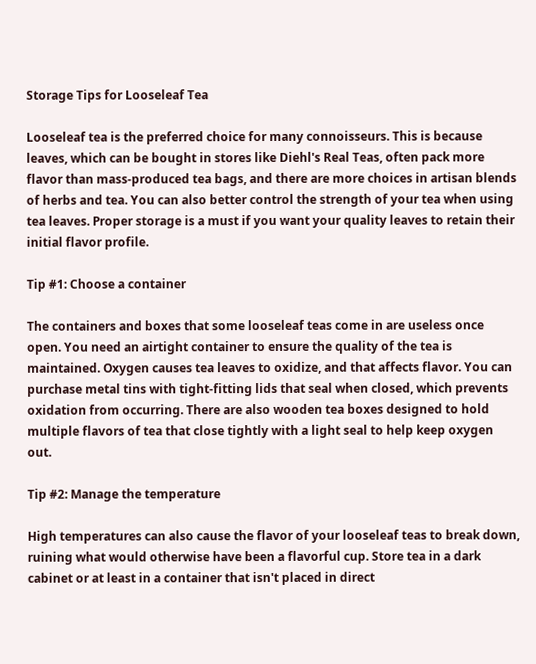Storage Tips for Looseleaf Tea

Looseleaf tea is the preferred choice for many connoisseurs. This is because leaves, which can be bought in stores like Diehl's Real Teas, often pack more flavor than mass-produced tea bags, and there are more choices in artisan blends of herbs and tea. You can also better control the strength of your tea when using tea leaves. Proper storage is a must if you want your quality leaves to retain their initial flavor profile.

Tip #1: Choose a container

The containers and boxes that some looseleaf teas come in are useless once open. You need an airtight container to ensure the quality of the tea is maintained. Oxygen causes tea leaves to oxidize, and that affects flavor. You can purchase metal tins with tight-fitting lids that seal when closed, which prevents oxidation from occurring. There are also wooden tea boxes designed to hold multiple flavors of tea that close tightly with a light seal to help keep oxygen out.

Tip #2: Manage the temperature

High temperatures can also cause the flavor of your looseleaf teas to break down, ruining what would otherwise have been a flavorful cup. Store tea in a dark cabinet or at least in a container that isn't placed in direct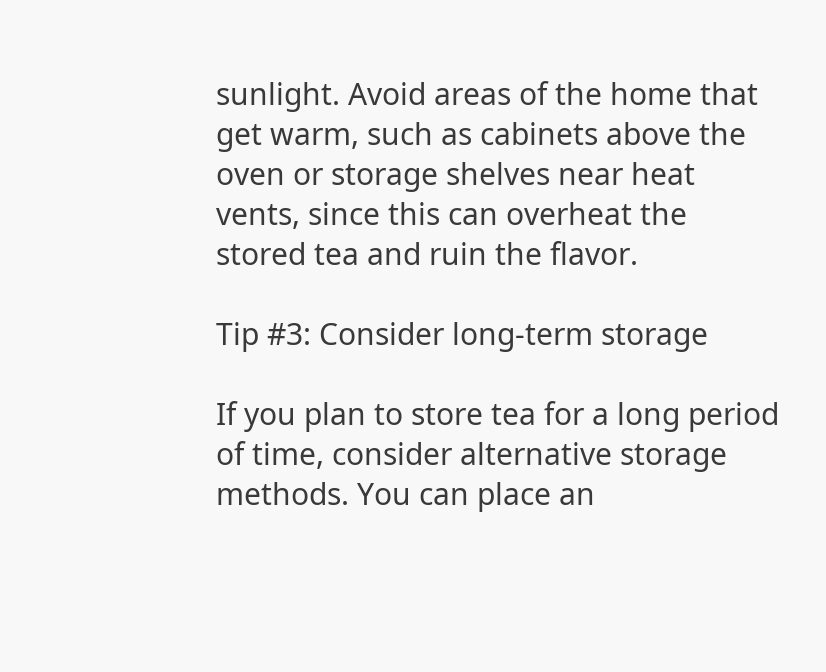sunlight. Avoid areas of the home that get warm, such as cabinets above the oven or storage shelves near heat vents, since this can overheat the stored tea and ruin the flavor.

Tip #3: Consider long-term storage

If you plan to store tea for a long period of time, consider alternative storage methods. You can place an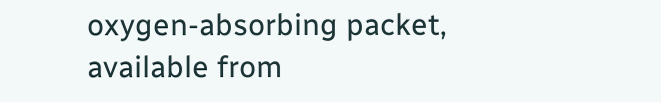oxygen-absorbing packet, available from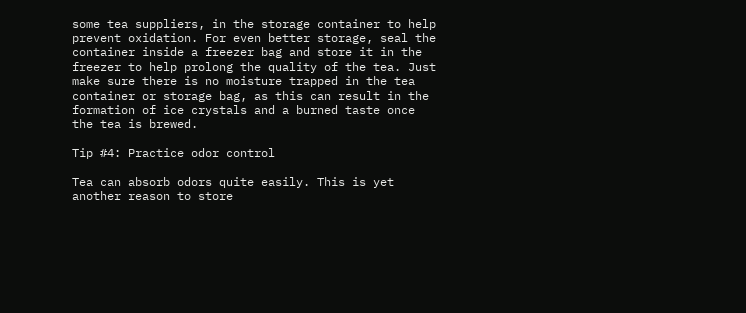some tea suppliers, in the storage container to help prevent oxidation. For even better storage, seal the container inside a freezer bag and store it in the freezer to help prolong the quality of the tea. Just make sure there is no moisture trapped in the tea container or storage bag, as this can result in the formation of ice crystals and a burned taste once the tea is brewed.

Tip #4: Practice odor control

Tea can absorb odors quite easily. This is yet another reason to store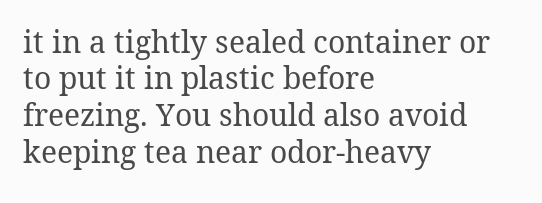it in a tightly sealed container or to put it in plastic before freezing. You should also avoid keeping tea near odor-heavy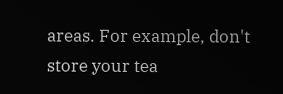areas. For example, don't store your tea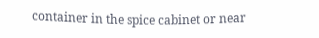container in the spice cabinet or near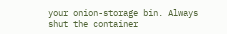your onion-storage bin. Always shut the container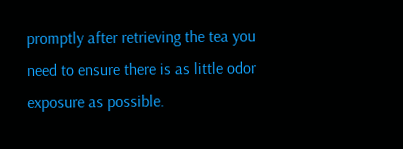promptly after retrieving the tea you need to ensure there is as little odor exposure as possible.